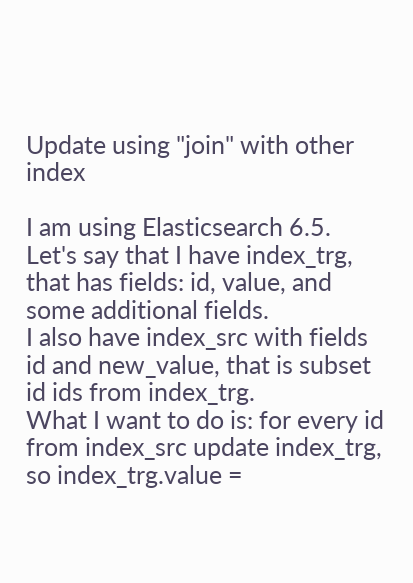Update using "join" with other index

I am using Elasticsearch 6.5.
Let's say that I have index_trg, that has fields: id, value, and some additional fields.
I also have index_src with fields id and new_value, that is subset id ids from index_trg.
What I want to do is: for every id from index_src update index_trg, so index_trg.value =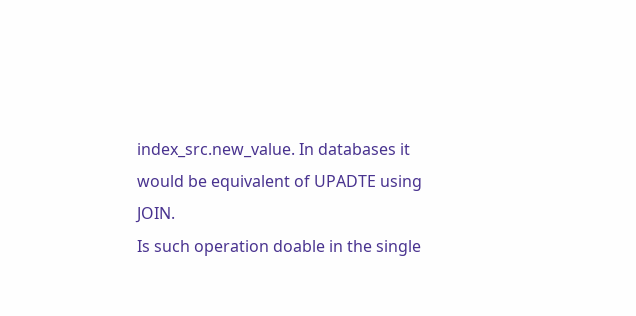index_src.new_value. In databases it would be equivalent of UPADTE using JOIN.
Is such operation doable in the single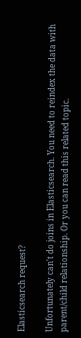Elasticsearch request?

Unfortunately can't do joins in Elasticsearch. You need to reindex the data with parent/child relationship. Or you can read this related topic.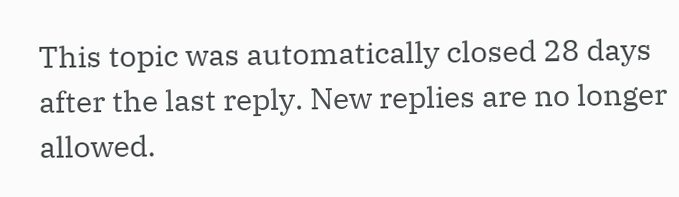This topic was automatically closed 28 days after the last reply. New replies are no longer allowed.